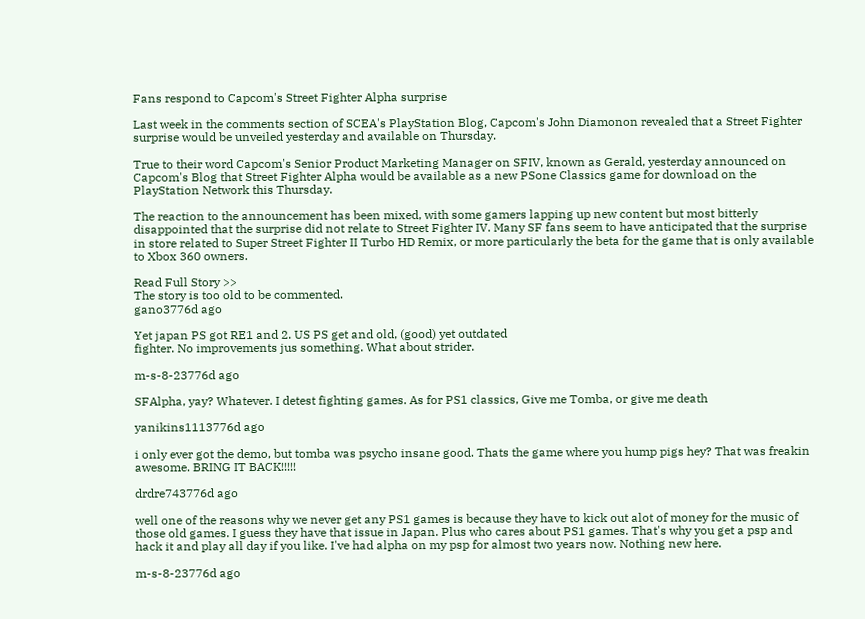Fans respond to Capcom's Street Fighter Alpha surprise

Last week in the comments section of SCEA's PlayStation Blog, Capcom's John Diamonon revealed that a Street Fighter surprise would be unveiled yesterday and available on Thursday.

True to their word Capcom's Senior Product Marketing Manager on SFIV, known as Gerald, yesterday announced on Capcom's Blog that Street Fighter Alpha would be available as a new PSone Classics game for download on the PlayStation Network this Thursday.

The reaction to the announcement has been mixed, with some gamers lapping up new content but most bitterly disappointed that the surprise did not relate to Street Fighter IV. Many SF fans seem to have anticipated that the surprise in store related to Super Street Fighter II Turbo HD Remix, or more particularly the beta for the game that is only available to Xbox 360 owners.

Read Full Story >>
The story is too old to be commented.
gano3776d ago

Yet japan PS got RE1 and 2. US PS get and old, (good) yet outdated
fighter. No improvements jus something. What about strider.

m-s-8-23776d ago

SFAlpha, yay? Whatever. I detest fighting games. As for PS1 classics, Give me Tomba, or give me death

yanikins1113776d ago

i only ever got the demo, but tomba was psycho insane good. Thats the game where you hump pigs hey? That was freakin awesome. BRING IT BACK!!!!!

drdre743776d ago

well one of the reasons why we never get any PS1 games is because they have to kick out alot of money for the music of those old games. I guess they have that issue in Japan. Plus who cares about PS1 games. That's why you get a psp and hack it and play all day if you like. I've had alpha on my psp for almost two years now. Nothing new here.

m-s-8-23776d ago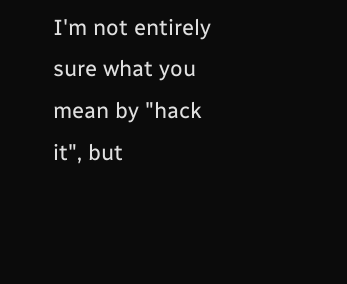I'm not entirely sure what you mean by "hack it", but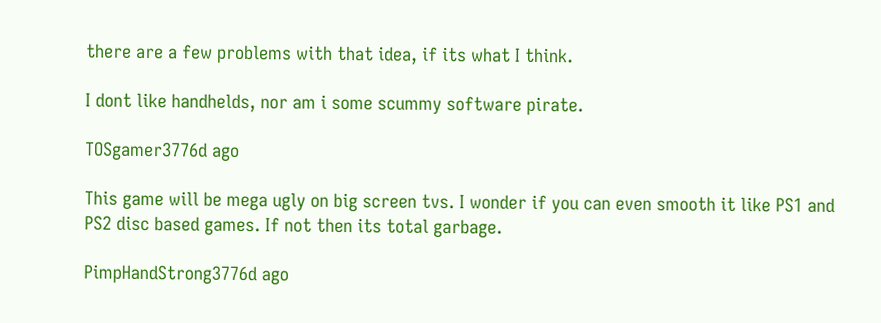there are a few problems with that idea, if its what I think.

I dont like handhelds, nor am i some scummy software pirate.

TOSgamer3776d ago

This game will be mega ugly on big screen tvs. I wonder if you can even smooth it like PS1 and PS2 disc based games. If not then its total garbage.

PimpHandStrong3776d ago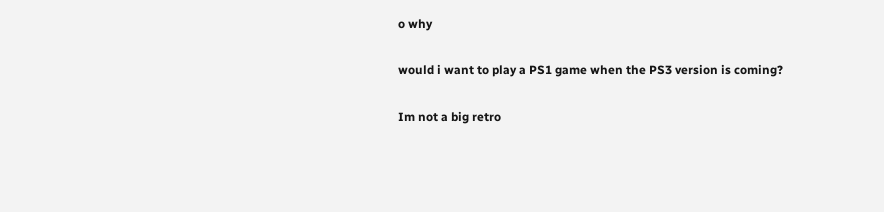o why

would i want to play a PS1 game when the PS3 version is coming?

Im not a big retro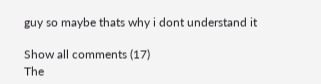guy so maybe thats why i dont understand it

Show all comments (17)
The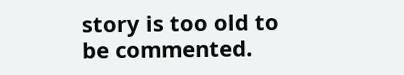story is too old to be commented.